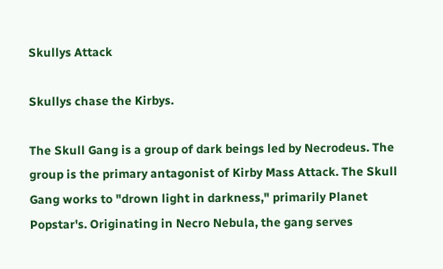Skullys Attack

Skullys chase the Kirbys.

The Skull Gang is a group of dark beings led by Necrodeus. The group is the primary antagonist of Kirby Mass Attack. The Skull Gang works to "drown light in darkness," primarily Planet Popstar's. Originating in Necro Nebula, the gang serves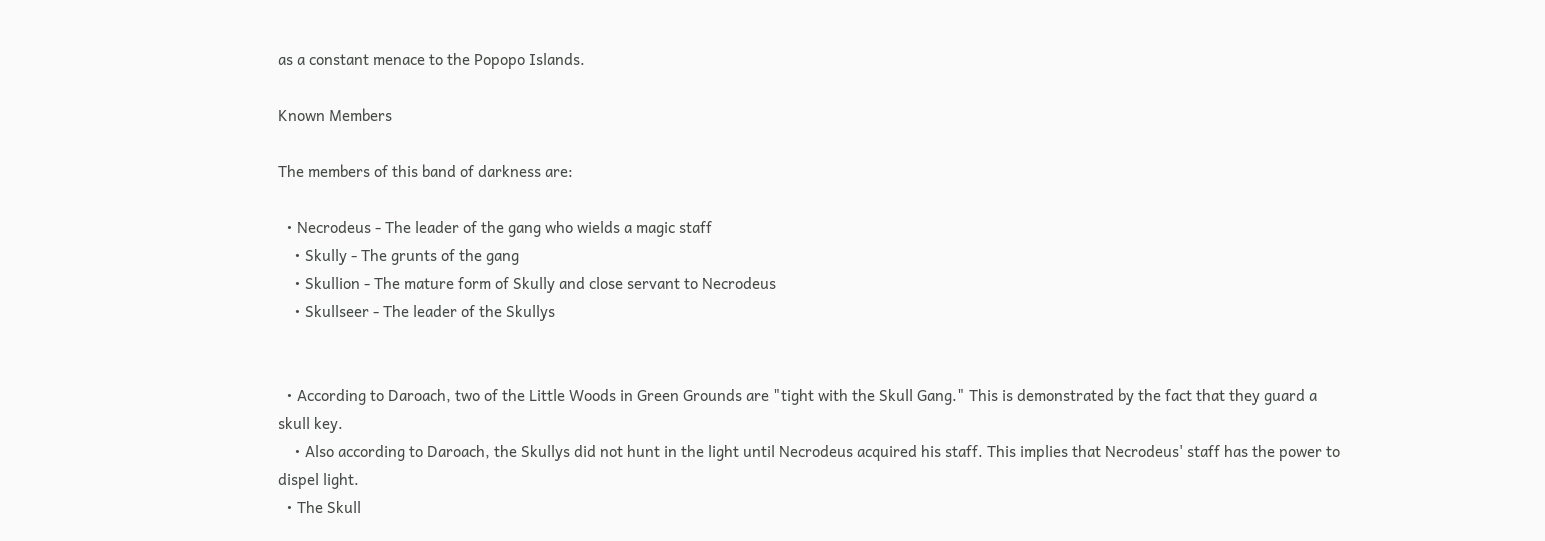as a constant menace to the Popopo Islands.

Known Members

The members of this band of darkness are:

  • Necrodeus - The leader of the gang who wields a magic staff
    • Skully - The grunts of the gang
    • Skullion - The mature form of Skully and close servant to Necrodeus
    • Skullseer - The leader of the Skullys


  • According to Daroach, two of the Little Woods in Green Grounds are "tight with the Skull Gang." This is demonstrated by the fact that they guard a skull key.
    • Also according to Daroach, the Skullys did not hunt in the light until Necrodeus acquired his staff. This implies that Necrodeus' staff has the power to dispel light.
  • The Skull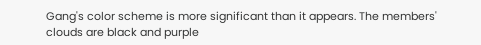Gang's color scheme is more significant than it appears. The members' clouds are black and purple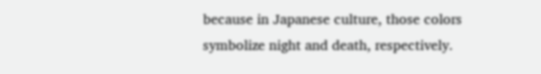because in Japanese culture, those colors symbolize night and death, respectively.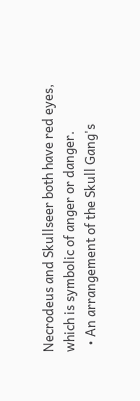Necrodeus and Skullseer both have red eyes, which is symbolic of anger or danger.
  • An arrangement of the Skull Gang's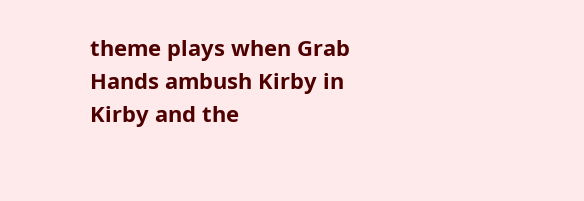theme plays when Grab Hands ambush Kirby in Kirby and the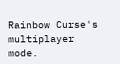Rainbow Curse's multiplayer mode.